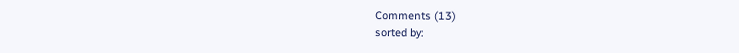Comments (13)
sorted by: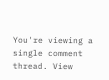You're viewing a single comment thread. View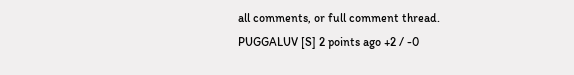all comments, or full comment thread.
PUGGALUV [S] 2 points ago +2 / -0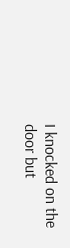I knocked on the door but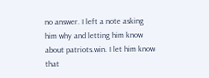no answer. I left a note asking him why and letting him know about patriots.win. I let him know that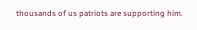thousands of us patriots are supporting him.